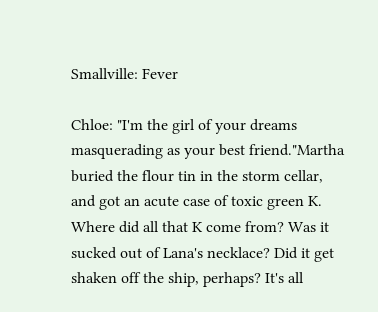Smallville: Fever

Chloe: "I'm the girl of your dreams masquerading as your best friend."Martha buried the flour tin in the storm cellar, and got an acute case of toxic green K. Where did all that K come from? Was it sucked out of Lana's necklace? Did it get shaken off the ship, perhaps? It's all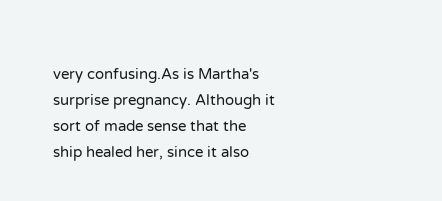very confusing.As is Martha's surprise pregnancy. Although it sort of made sense that the ship healed her, since it also